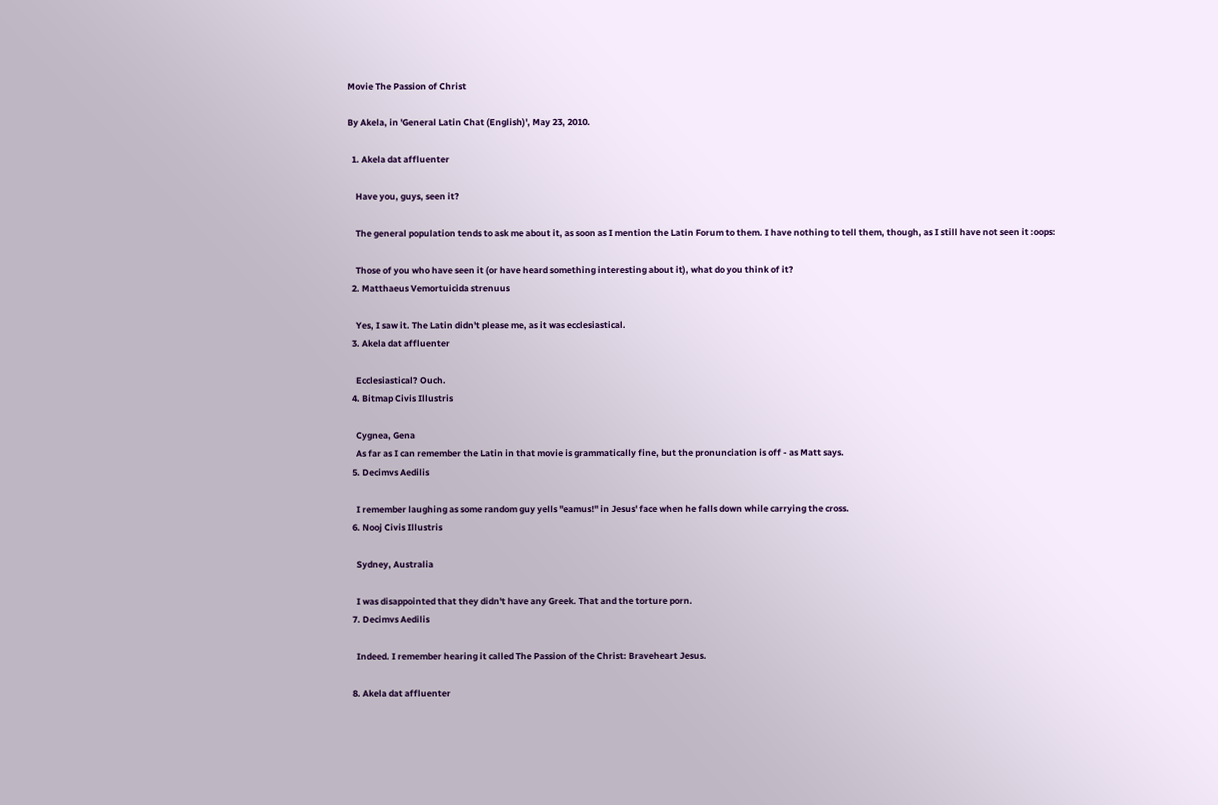Movie The Passion of Christ

By Akela, in 'General Latin Chat (English)', May 23, 2010.

  1. Akela dat affluenter

    Have you, guys, seen it?

    The general population tends to ask me about it, as soon as I mention the Latin Forum to them. I have nothing to tell them, though, as I still have not seen it :oops:

    Those of you who have seen it (or have heard something interesting about it), what do you think of it?
  2. Matthaeus Vemortuicida strenuus

    Yes, I saw it. The Latin didn't please me, as it was ecclesiastical.
  3. Akela dat affluenter

    Ecclesiastical? Ouch.
  4. Bitmap Civis Illustris

    Cygnea, Gena
    As far as I can remember the Latin in that movie is grammatically fine, but the pronunciation is off - as Matt says.
  5. Decimvs Aedilis

    I remember laughing as some random guy yells "eamus!" in Jesus' face when he falls down while carrying the cross.
  6. Nooj Civis Illustris

    Sydney, Australia

    I was disappointed that they didn't have any Greek. That and the torture porn.
  7. Decimvs Aedilis

    Indeed. I remember hearing it called The Passion of the Christ: Braveheart Jesus.

  8. Akela dat affluenter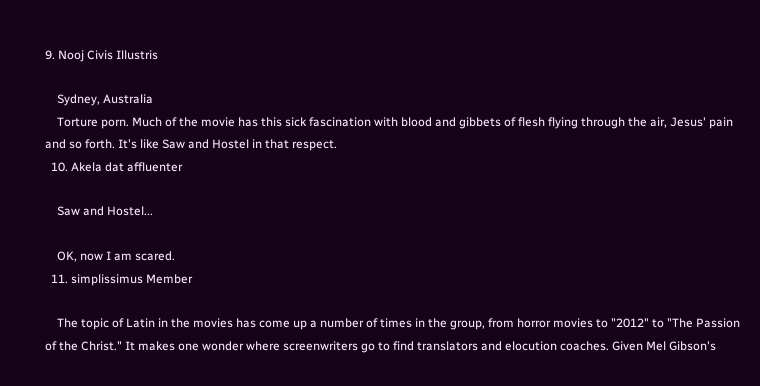9. Nooj Civis Illustris

    Sydney, Australia
    Torture porn. Much of the movie has this sick fascination with blood and gibbets of flesh flying through the air, Jesus' pain and so forth. It's like Saw and Hostel in that respect.
  10. Akela dat affluenter

    Saw and Hostel...

    OK, now I am scared.
  11. simplissimus Member

    The topic of Latin in the movies has come up a number of times in the group, from horror movies to "2012" to "The Passion of the Christ." It makes one wonder where screenwriters go to find translators and elocution coaches. Given Mel Gibson's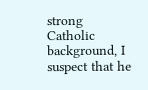strong Catholic background, I suspect that he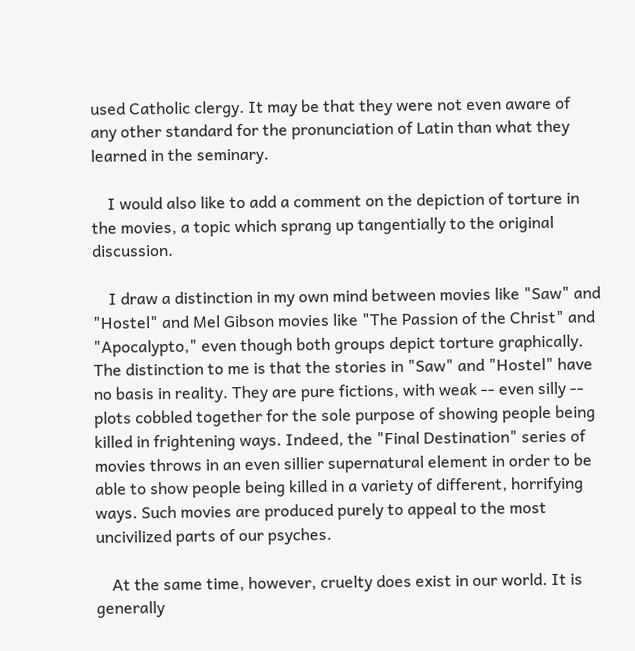used Catholic clergy. It may be that they were not even aware of any other standard for the pronunciation of Latin than what they learned in the seminary.

    I would also like to add a comment on the depiction of torture in the movies, a topic which sprang up tangentially to the original discussion.

    I draw a distinction in my own mind between movies like "Saw" and "Hostel" and Mel Gibson movies like "The Passion of the Christ" and "Apocalypto," even though both groups depict torture graphically. The distinction to me is that the stories in "Saw" and "Hostel" have no basis in reality. They are pure fictions, with weak -- even silly -- plots cobbled together for the sole purpose of showing people being killed in frightening ways. Indeed, the "Final Destination" series of movies throws in an even sillier supernatural element in order to be able to show people being killed in a variety of different, horrifying ways. Such movies are produced purely to appeal to the most uncivilized parts of our psyches.

    At the same time, however, cruelty does exist in our world. It is generally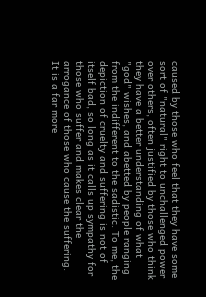caused by those who feel that they have some sort of "natural" right to unchallenged power over others, often justified by those who think they have a better understanding of what "god" wishes, and abetted by people ranging from the indifferent to the sadistic. To me, the depiction of cruelty and suffering is not of itself bad, so long as it calls up sympathy for those who suffer and makes clear the arrogance of those who cause the suffering. It is a far more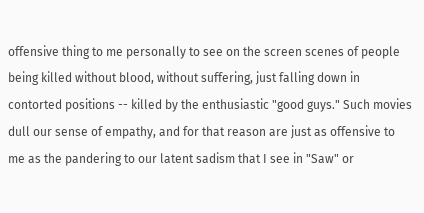offensive thing to me personally to see on the screen scenes of people being killed without blood, without suffering, just falling down in contorted positions -- killed by the enthusiastic "good guys." Such movies dull our sense of empathy, and for that reason are just as offensive to me as the pandering to our latent sadism that I see in "Saw" or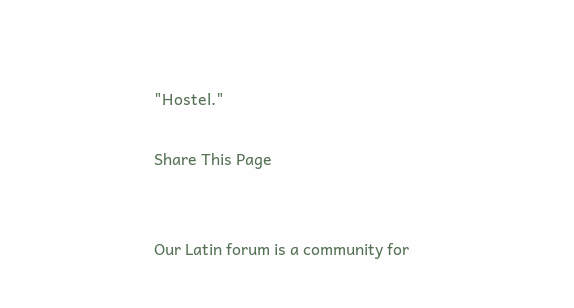"Hostel."

Share This Page


Our Latin forum is a community for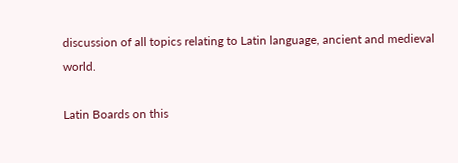discussion of all topics relating to Latin language, ancient and medieval world.

Latin Boards on this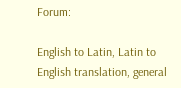Forum:

English to Latin, Latin to English translation, general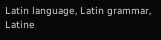Latin language, Latin grammar, Latine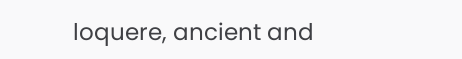loquere, ancient and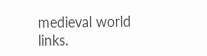medieval world links.